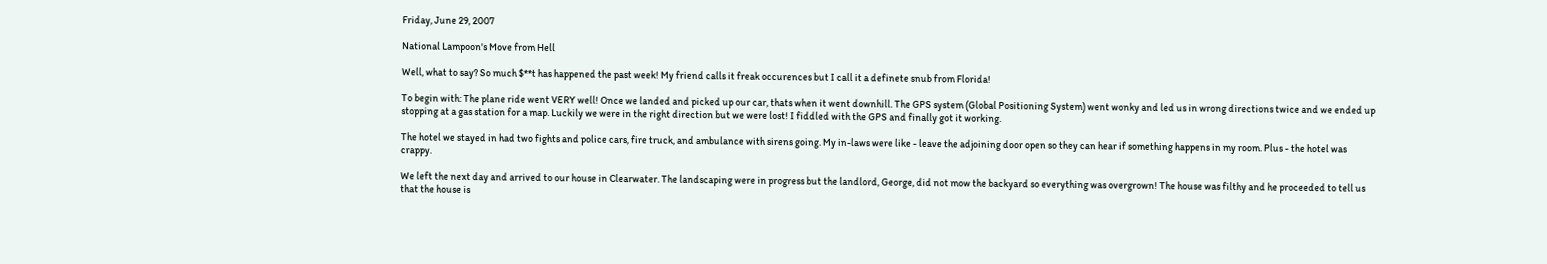Friday, June 29, 2007

National Lampoon's Move from Hell

Well, what to say? So much $**t has happened the past week! My friend calls it freak occurences but I call it a definete snub from Florida!

To begin with: The plane ride went VERY well! Once we landed and picked up our car, thats when it went downhill. The GPS system (Global Positioning System) went wonky and led us in wrong directions twice and we ended up stopping at a gas station for a map. Luckily we were in the right direction but we were lost! I fiddled with the GPS and finally got it working.

The hotel we stayed in had two fights and police cars, fire truck, and ambulance with sirens going. My in-laws were like - leave the adjoining door open so they can hear if something happens in my room. Plus - the hotel was crappy.

We left the next day and arrived to our house in Clearwater. The landscaping were in progress but the landlord, George, did not mow the backyard so everything was overgrown! The house was filthy and he proceeded to tell us that the house is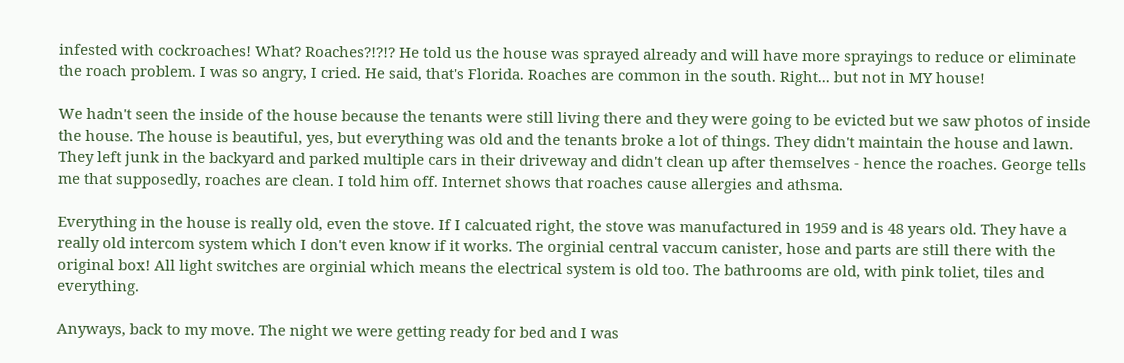infested with cockroaches! What? Roaches?!?!? He told us the house was sprayed already and will have more sprayings to reduce or eliminate the roach problem. I was so angry, I cried. He said, that's Florida. Roaches are common in the south. Right... but not in MY house!

We hadn't seen the inside of the house because the tenants were still living there and they were going to be evicted but we saw photos of inside the house. The house is beautiful, yes, but everything was old and the tenants broke a lot of things. They didn't maintain the house and lawn. They left junk in the backyard and parked multiple cars in their driveway and didn't clean up after themselves - hence the roaches. George tells me that supposedly, roaches are clean. I told him off. Internet shows that roaches cause allergies and athsma.

Everything in the house is really old, even the stove. If I calcuated right, the stove was manufactured in 1959 and is 48 years old. They have a really old intercom system which I don't even know if it works. The orginial central vaccum canister, hose and parts are still there with the original box! All light switches are orginial which means the electrical system is old too. The bathrooms are old, with pink toliet, tiles and everything.

Anyways, back to my move. The night we were getting ready for bed and I was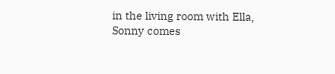in the living room with Ella, Sonny comes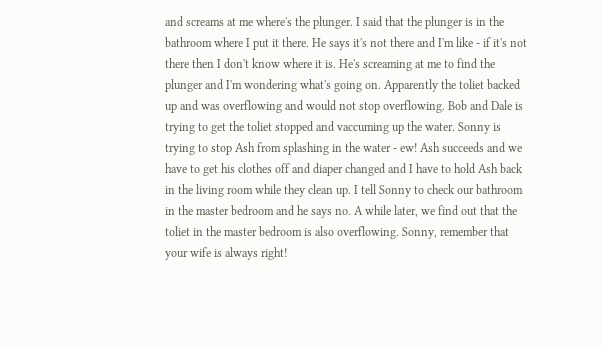and screams at me where's the plunger. I said that the plunger is in the bathroom where I put it there. He says it's not there and I'm like - if it's not there then I don't know where it is. He's screaming at me to find the plunger and I'm wondering what's going on. Apparently the toliet backed up and was overflowing and would not stop overflowing. Bob and Dale is trying to get the toliet stopped and vaccuming up the water. Sonny is trying to stop Ash from splashing in the water - ew! Ash succeeds and we have to get his clothes off and diaper changed and I have to hold Ash back in the living room while they clean up. I tell Sonny to check our bathroom in the master bedroom and he says no. A while later, we find out that the toliet in the master bedroom is also overflowing. Sonny, remember that your wife is always right!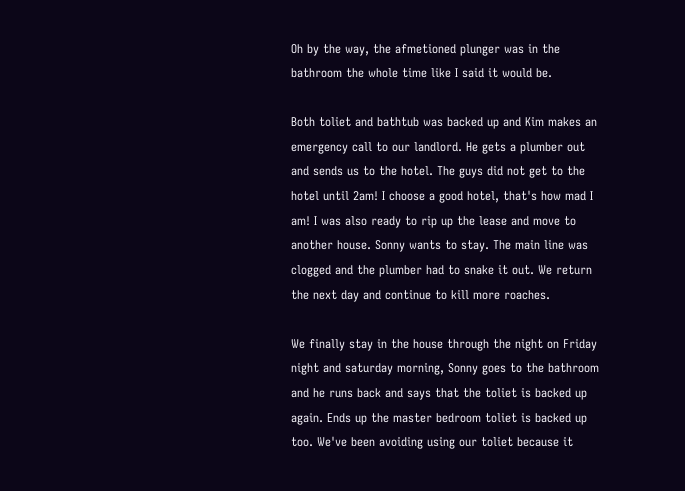Oh by the way, the afmetioned plunger was in the bathroom the whole time like I said it would be.

Both toliet and bathtub was backed up and Kim makes an emergency call to our landlord. He gets a plumber out and sends us to the hotel. The guys did not get to the hotel until 2am! I choose a good hotel, that's how mad I am! I was also ready to rip up the lease and move to another house. Sonny wants to stay. The main line was clogged and the plumber had to snake it out. We return the next day and continue to kill more roaches.

We finally stay in the house through the night on Friday night and saturday morning, Sonny goes to the bathroom and he runs back and says that the toliet is backed up again. Ends up the master bedroom toliet is backed up too. We've been avoiding using our toliet because it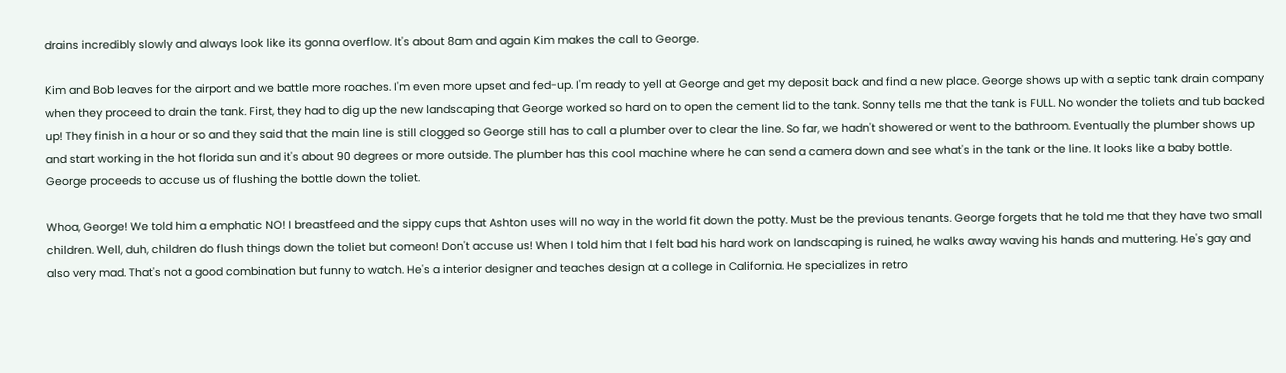drains incredibly slowly and always look like its gonna overflow. It's about 8am and again Kim makes the call to George.

Kim and Bob leaves for the airport and we battle more roaches. I'm even more upset and fed-up. I'm ready to yell at George and get my deposit back and find a new place. George shows up with a septic tank drain company when they proceed to drain the tank. First, they had to dig up the new landscaping that George worked so hard on to open the cement lid to the tank. Sonny tells me that the tank is FULL. No wonder the toliets and tub backed up! They finish in a hour or so and they said that the main line is still clogged so George still has to call a plumber over to clear the line. So far, we hadn't showered or went to the bathroom. Eventually the plumber shows up and start working in the hot florida sun and it's about 90 degrees or more outside. The plumber has this cool machine where he can send a camera down and see what's in the tank or the line. It looks like a baby bottle. George proceeds to accuse us of flushing the bottle down the toliet.

Whoa, George! We told him a emphatic NO! I breastfeed and the sippy cups that Ashton uses will no way in the world fit down the potty. Must be the previous tenants. George forgets that he told me that they have two small children. Well, duh, children do flush things down the toliet but comeon! Don't accuse us! When I told him that I felt bad his hard work on landscaping is ruined, he walks away waving his hands and muttering. He's gay and also very mad. That's not a good combination but funny to watch. He's a interior designer and teaches design at a college in California. He specializes in retro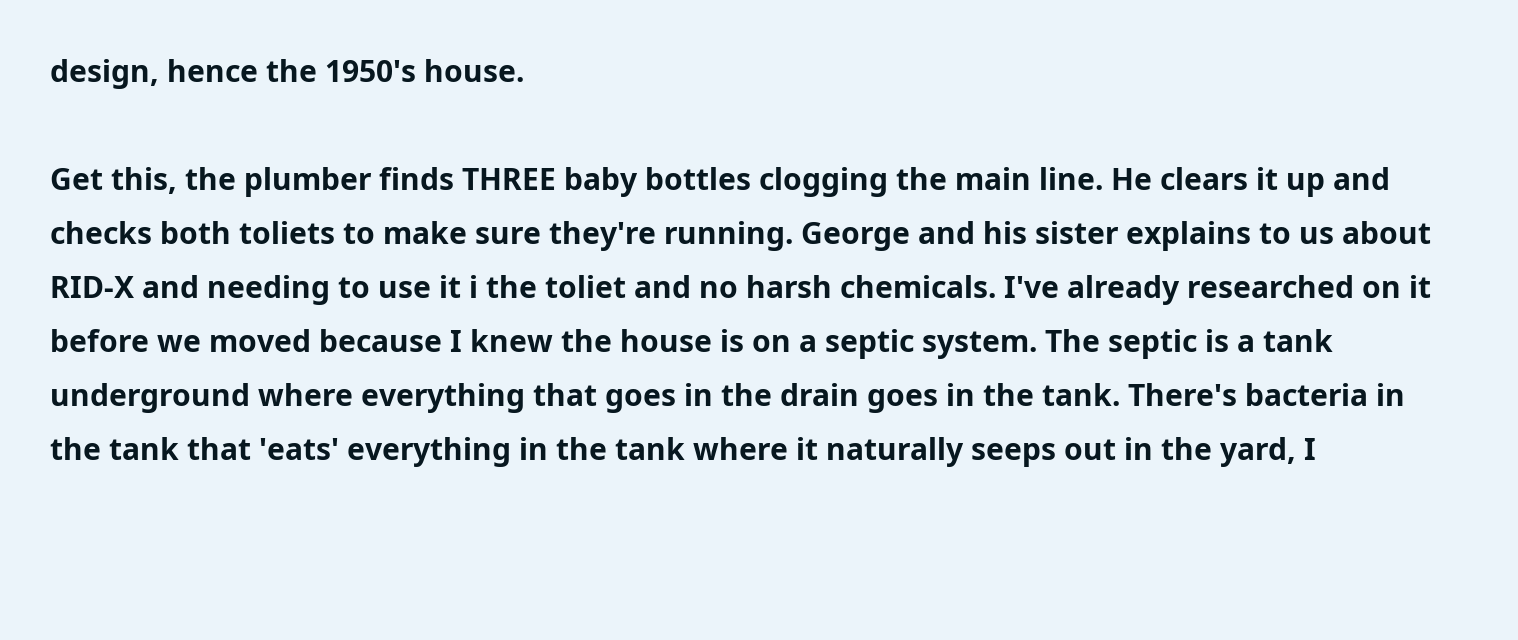design, hence the 1950's house.

Get this, the plumber finds THREE baby bottles clogging the main line. He clears it up and checks both toliets to make sure they're running. George and his sister explains to us about RID-X and needing to use it i the toliet and no harsh chemicals. I've already researched on it before we moved because I knew the house is on a septic system. The septic is a tank underground where everything that goes in the drain goes in the tank. There's bacteria in the tank that 'eats' everything in the tank where it naturally seeps out in the yard, I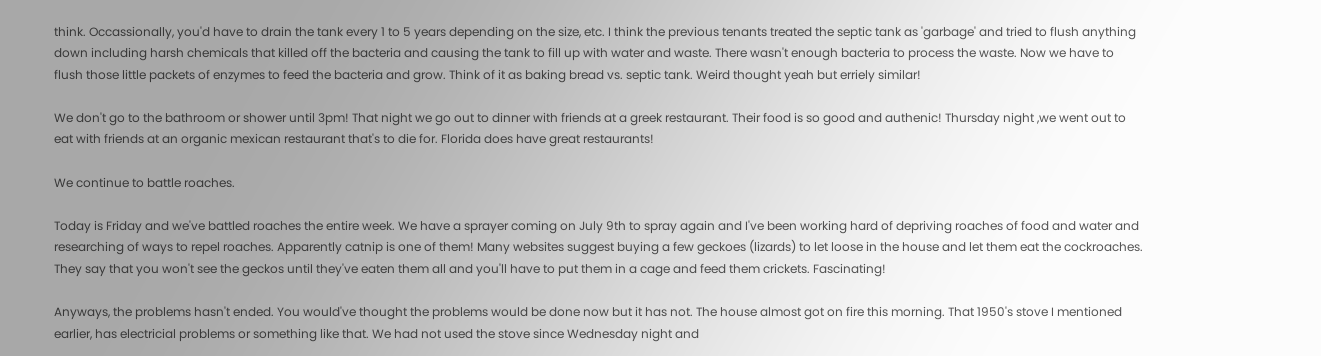think. Occassionally, you'd have to drain the tank every 1 to 5 years depending on the size, etc. I think the previous tenants treated the septic tank as 'garbage' and tried to flush anything down including harsh chemicals that killed off the bacteria and causing the tank to fill up with water and waste. There wasn't enough bacteria to process the waste. Now we have to flush those little packets of enzymes to feed the bacteria and grow. Think of it as baking bread vs. septic tank. Weird thought yeah but erriely similar!

We don't go to the bathroom or shower until 3pm! That night we go out to dinner with friends at a greek restaurant. Their food is so good and authenic! Thursday night ,we went out to eat with friends at an organic mexican restaurant that's to die for. Florida does have great restaurants!

We continue to battle roaches.

Today is Friday and we've battled roaches the entire week. We have a sprayer coming on July 9th to spray again and I've been working hard of depriving roaches of food and water and researching of ways to repel roaches. Apparently catnip is one of them! Many websites suggest buying a few geckoes (lizards) to let loose in the house and let them eat the cockroaches. They say that you won't see the geckos until they've eaten them all and you'll have to put them in a cage and feed them crickets. Fascinating!

Anyways, the problems hasn't ended. You would've thought the problems would be done now but it has not. The house almost got on fire this morning. That 1950's stove I mentioned earlier, has electricial problems or something like that. We had not used the stove since Wednesday night and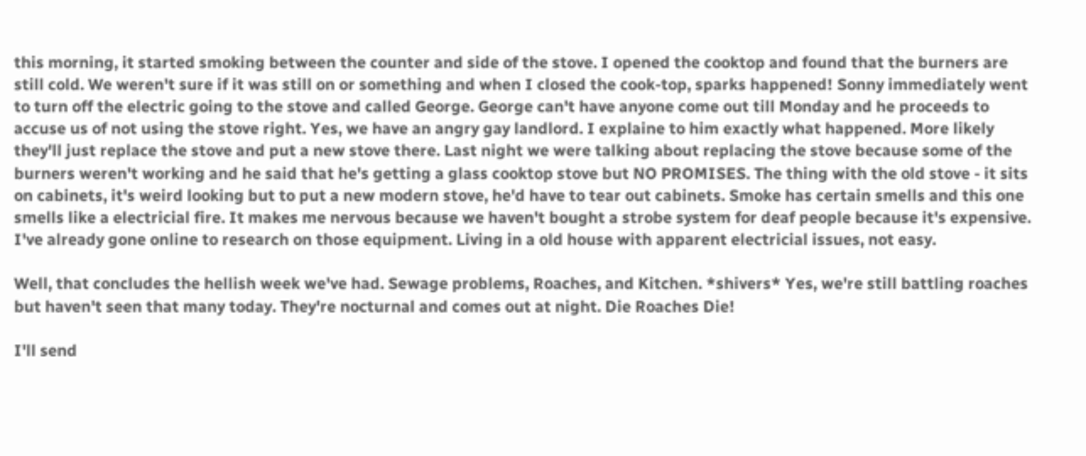this morning, it started smoking between the counter and side of the stove. I opened the cooktop and found that the burners are still cold. We weren't sure if it was still on or something and when I closed the cook-top, sparks happened! Sonny immediately went to turn off the electric going to the stove and called George. George can't have anyone come out till Monday and he proceeds to accuse us of not using the stove right. Yes, we have an angry gay landlord. I explaine to him exactly what happened. More likely they'll just replace the stove and put a new stove there. Last night we were talking about replacing the stove because some of the burners weren't working and he said that he's getting a glass cooktop stove but NO PROMISES. The thing with the old stove - it sits on cabinets, it's weird looking but to put a new modern stove, he'd have to tear out cabinets. Smoke has certain smells and this one smells like a electricial fire. It makes me nervous because we haven't bought a strobe system for deaf people because it's expensive. I've already gone online to research on those equipment. Living in a old house with apparent electricial issues, not easy.

Well, that concludes the hellish week we've had. Sewage problems, Roaches, and Kitchen. *shivers* Yes, we're still battling roaches but haven't seen that many today. They're nocturnal and comes out at night. Die Roaches Die!

I'll send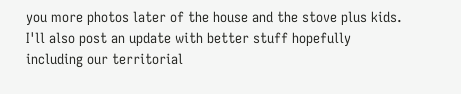you more photos later of the house and the stove plus kids. I'll also post an update with better stuff hopefully including our territorial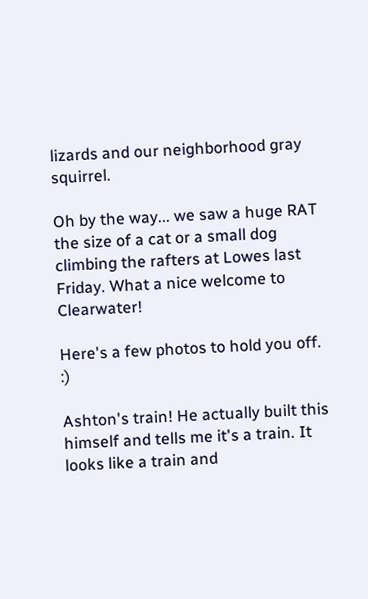lizards and our neighborhood gray squirrel.

Oh by the way... we saw a huge RAT the size of a cat or a small dog climbing the rafters at Lowes last Friday. What a nice welcome to Clearwater!

Here's a few photos to hold you off. :)

Ashton's train! He actually built this himself and tells me it's a train. It looks like a train and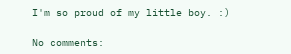I'm so proud of my little boy. :)

No comments: